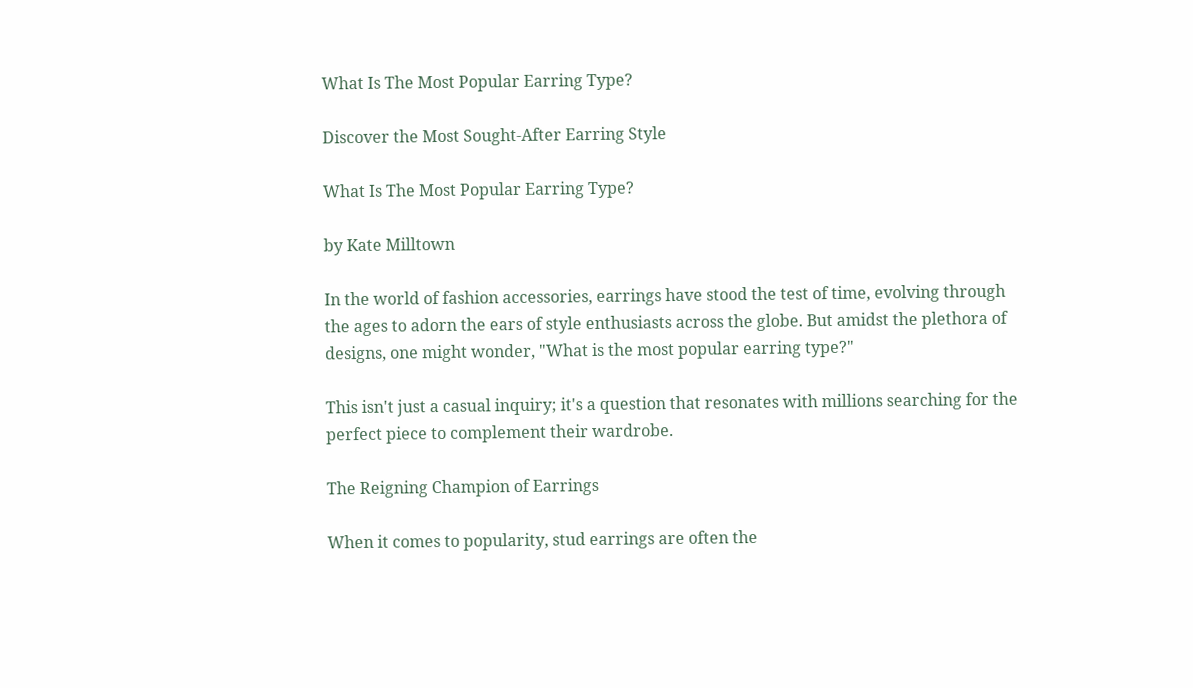What Is The Most Popular Earring Type?

Discover the Most Sought-After Earring Style

What Is The Most Popular Earring Type?

by Kate Milltown

In the world of fashion accessories, earrings have stood the test of time, evolving through the ages to adorn the ears of style enthusiasts across the globe. But amidst the plethora of designs, one might wonder, "What is the most popular earring type?"

This isn't just a casual inquiry; it's a question that resonates with millions searching for the perfect piece to complement their wardrobe.

The Reigning Champion of Earrings

When it comes to popularity, stud earrings are often the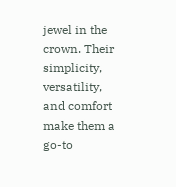jewel in the crown. Their simplicity, versatility, and comfort make them a go-to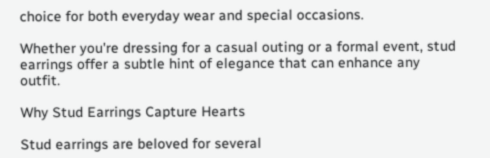choice for both everyday wear and special occasions.

Whether you're dressing for a casual outing or a formal event, stud earrings offer a subtle hint of elegance that can enhance any outfit.

Why Stud Earrings Capture Hearts

Stud earrings are beloved for several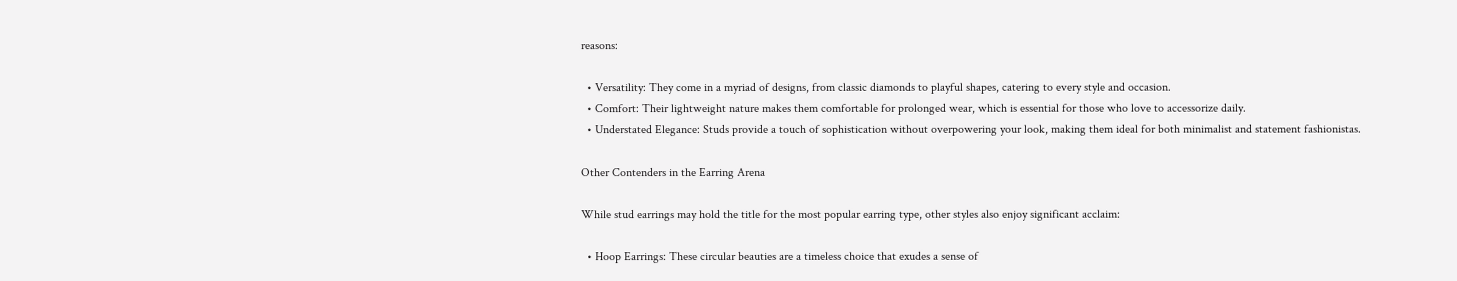reasons:

  • Versatility: They come in a myriad of designs, from classic diamonds to playful shapes, catering to every style and occasion.
  • Comfort: Their lightweight nature makes them comfortable for prolonged wear, which is essential for those who love to accessorize daily.
  • Understated Elegance: Studs provide a touch of sophistication without overpowering your look, making them ideal for both minimalist and statement fashionistas.

Other Contenders in the Earring Arena

While stud earrings may hold the title for the most popular earring type, other styles also enjoy significant acclaim:

  • Hoop Earrings: These circular beauties are a timeless choice that exudes a sense of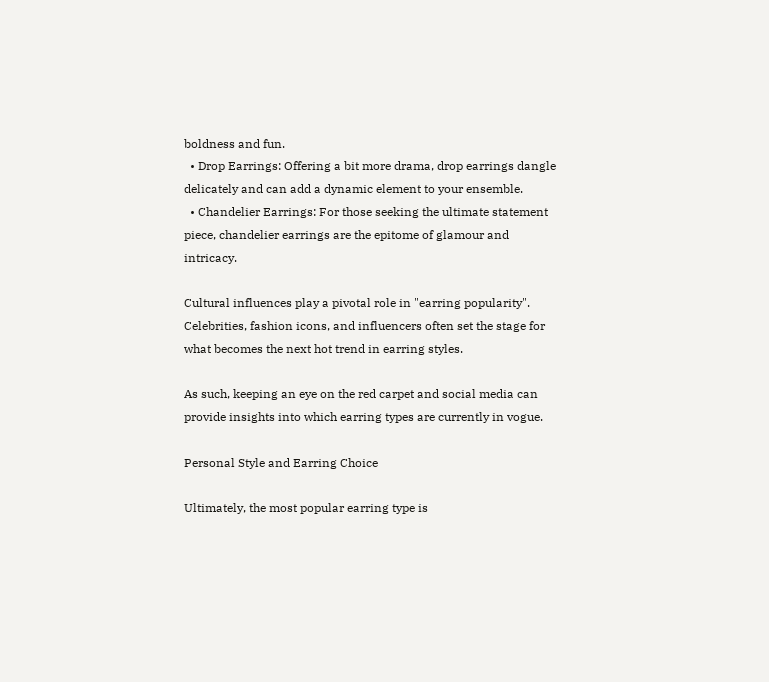boldness and fun.
  • Drop Earrings: Offering a bit more drama, drop earrings dangle delicately and can add a dynamic element to your ensemble.
  • Chandelier Earrings: For those seeking the ultimate statement piece, chandelier earrings are the epitome of glamour and intricacy.

Cultural influences play a pivotal role in "earring popularity". Celebrities, fashion icons, and influencers often set the stage for what becomes the next hot trend in earring styles.

As such, keeping an eye on the red carpet and social media can provide insights into which earring types are currently in vogue.

Personal Style and Earring Choice

Ultimately, the most popular earring type is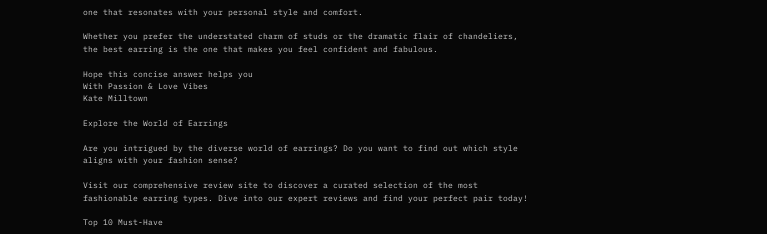one that resonates with your personal style and comfort.

Whether you prefer the understated charm of studs or the dramatic flair of chandeliers, the best earring is the one that makes you feel confident and fabulous.

Hope this concise answer helps you
With Passion & Love Vibes
Kate Milltown

Explore the World of Earrings

Are you intrigued by the diverse world of earrings? Do you want to find out which style aligns with your fashion sense?

Visit our comprehensive review site to discover a curated selection of the most fashionable earring types. Dive into our expert reviews and find your perfect pair today!

Top 10 Must-Have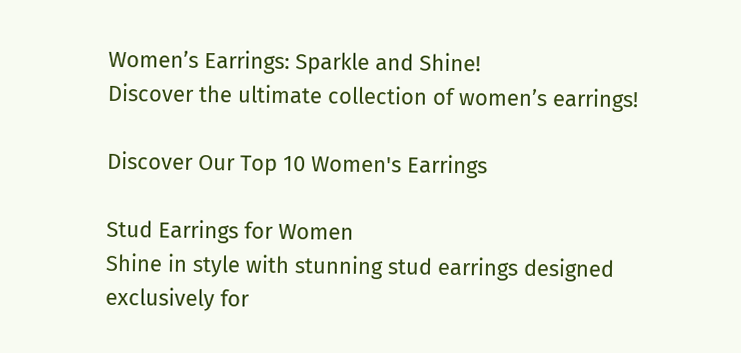Women’s Earrings: Sparkle and Shine!
Discover the ultimate collection of women’s earrings!

Discover Our Top 10 Women's Earrings

Stud Earrings for Women
Shine in style with stunning stud earrings designed exclusively for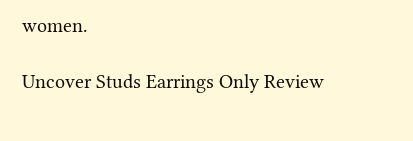women.

Uncover Studs Earrings Only Review